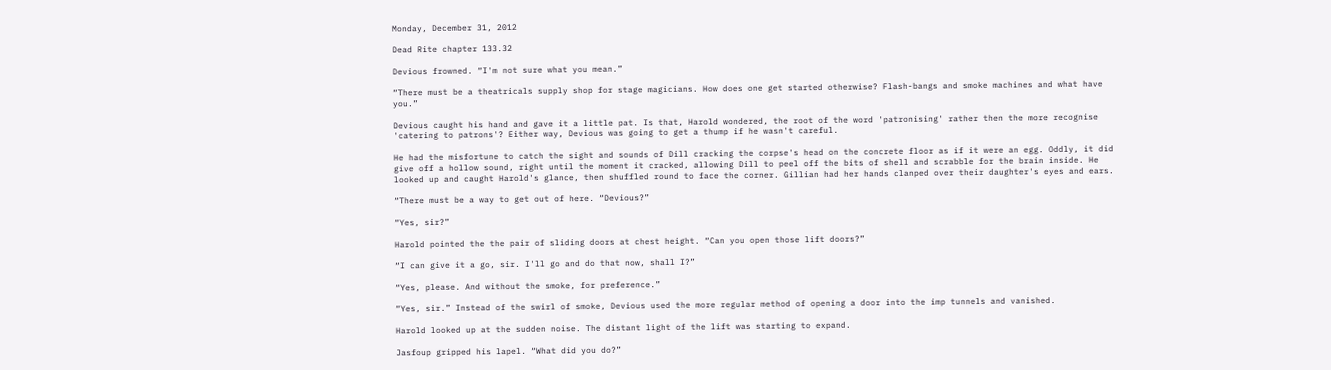Monday, December 31, 2012

Dead Rite chapter 133.32

Devious frowned. “I'm not sure what you mean.”

“There must be a theatricals supply shop for stage magicians. How does one get started otherwise? Flash-bangs and smoke machines and what have you.”

Devious caught his hand and gave it a little pat. Is that, Harold wondered, the root of the word 'patronising' rather then the more recognise 'catering to patrons'? Either way, Devious was going to get a thump if he wasn't careful.

He had the misfortune to catch the sight and sounds of Dill cracking the corpse's head on the concrete floor as if it were an egg. Oddly, it did give off a hollow sound, right until the moment it cracked, allowing Dill to peel off the bits of shell and scrabble for the brain inside. He looked up and caught Harold's glance, then shuffled round to face the corner. Gillian had her hands clanped over their daughter's eyes and ears.

“There must be a way to get out of here. “Devious?”

“Yes, sir?”

Harold pointed the the pair of sliding doors at chest height. “Can you open those lift doors?”

“I can give it a go, sir. I'll go and do that now, shall I?”

“Yes, please. And without the smoke, for preference.”

“Yes, sir.” Instead of the swirl of smoke, Devious used the more regular method of opening a door into the imp tunnels and vanished.

Harold looked up at the sudden noise. The distant light of the lift was starting to expand.

Jasfoup gripped his lapel. “What did you do?”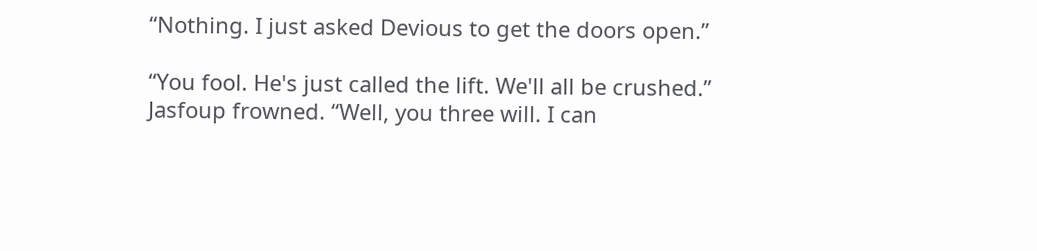“Nothing. I just asked Devious to get the doors open.”

“You fool. He's just called the lift. We'll all be crushed.” Jasfoup frowned. “Well, you three will. I can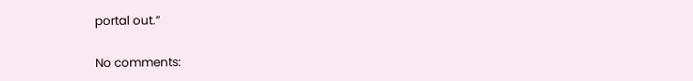portal out.”

No comments: